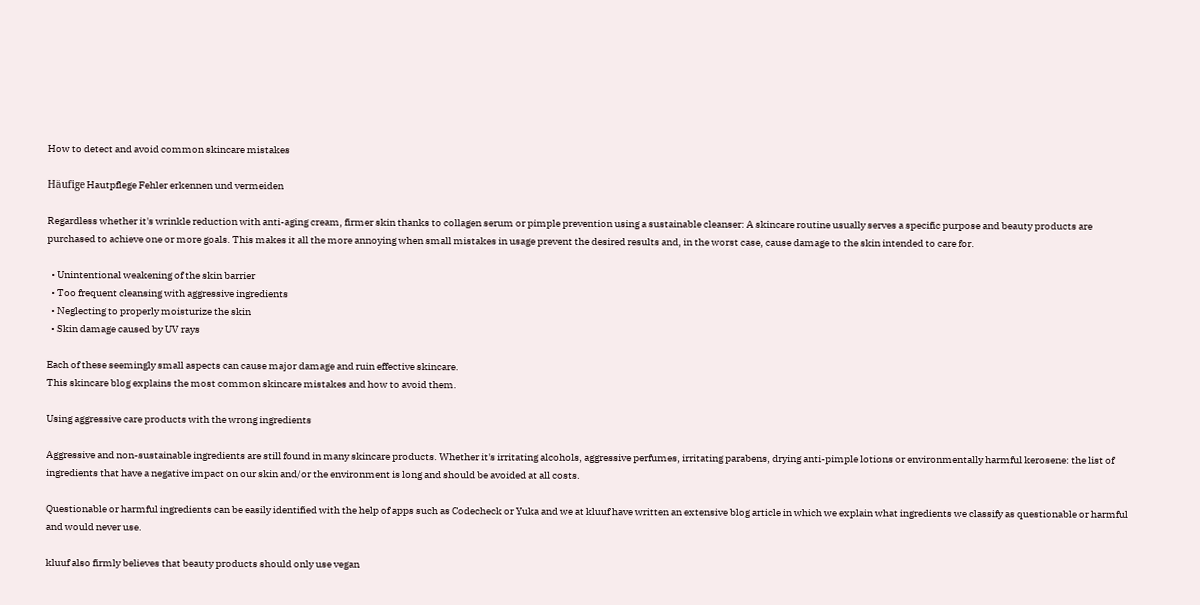How to detect and avoid common skincare mistakes

Häufige Hautpflege Fehler erkennen und vermeiden

Regardless whether it's wrinkle reduction with anti-aging cream, firmer skin thanks to collagen serum or pimple prevention using a sustainable cleanser: A skincare routine usually serves a specific purpose and beauty products are purchased to achieve one or more goals. This makes it all the more annoying when small mistakes in usage prevent the desired results and, in the worst case, cause damage to the skin intended to care for.

  • Unintentional weakening of the skin barrier
  • Too frequent cleansing with aggressive ingredients
  • Neglecting to properly moisturize the skin
  • Skin damage caused by UV rays

Each of these seemingly small aspects can cause major damage and ruin effective skincare.
This skincare blog explains the most common skincare mistakes and how to avoid them.

Using aggressive care products with the wrong ingredients

Aggressive and non-sustainable ingredients are still found in many skincare products. Whether it's irritating alcohols, aggressive perfumes, irritating parabens, drying anti-pimple lotions or environmentally harmful kerosene: the list of ingredients that have a negative impact on our skin and/or the environment is long and should be avoided at all costs.

Questionable or harmful ingredients can be easily identified with the help of apps such as Codecheck or Yuka and we at kluuf have written an extensive blog article in which we explain what ingredients we classify as questionable or harmful and would never use.

kluuf also firmly believes that beauty products should only use vegan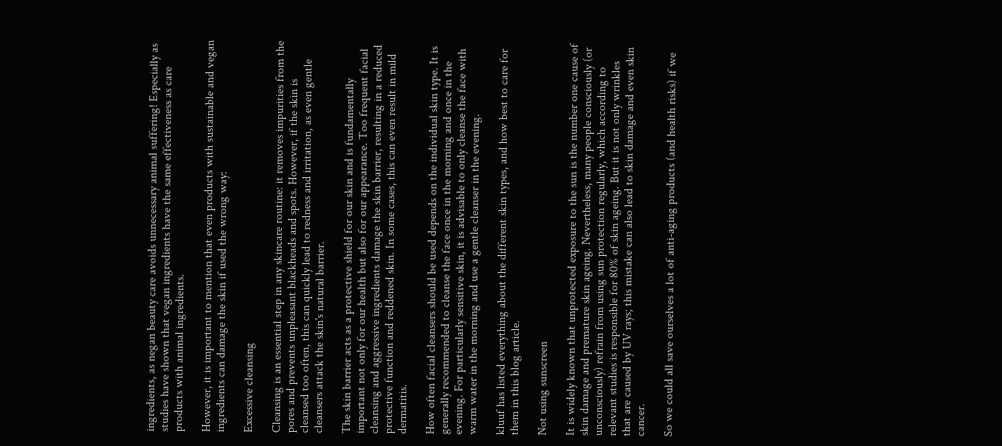ingredients, as negan beauty care avoids unnecessary animal suffering! Especially as studies have shown that vegan ingredients have the same effectiveness as care products with animal ingredients.

However, it is important to mention that even products with sustainable and vegan ingredients can damage the skin if used the wrong way:

Excessive cleansing

Cleansing is an essential step in any skincare routine: it removes impurities from the pores and prevents unpleasant blackheads and spots. However, if the skin is cleansed too often, this can quickly lead to redness and irritation, as even gentle cleansers attack the skin's natural barrier.

The skin barrier acts as a protective shield for our skin and is fundamentally important not only for our health but also for our appearance. Too frequent facial cleansing and aggressive ingredients damage the skin barrier, resulting in a reduced protective function and reddened skin. In some cases, this can even result in mild dermatitis.

How often facial cleansers should be used depends on the individual skin type. It is generally recommended to cleanse the face once in the morning and once in the evening. For particularly sensitive skin, it is advisable to only cleanse the face with warm water in the morning and use a gentle cleanser in the evening.

kluuf has listed everything about the different skin types, and how best to care for them in this blog article.

Not using sunscreen

It is widely known that unprotected exposure to the sun is the number one cause of skin damage and premature skin ageing. Nevertheless, many people consciously (or unconsciously) refrain from using sun protection regularly, which according to relevant studies is responsible for 80% of skin ageing. But it is not only wrinkles that are caused by UV rays; this mistake can also lead to skin damage and even skin cancer.

So we could all save ourselves a lot of anti-aging products (and health risks) if we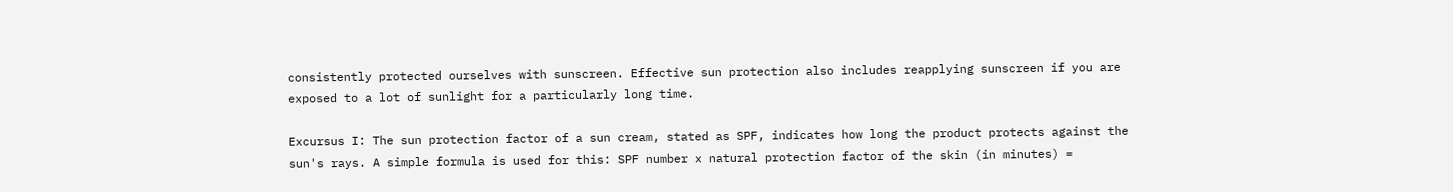consistently protected ourselves with sunscreen. Effective sun protection also includes reapplying sunscreen if you are exposed to a lot of sunlight for a particularly long time.

Excursus I: The sun protection factor of a sun cream, stated as SPF, indicates how long the product protects against the sun's rays. A simple formula is used for this: SPF number x natural protection factor of the skin (in minutes) =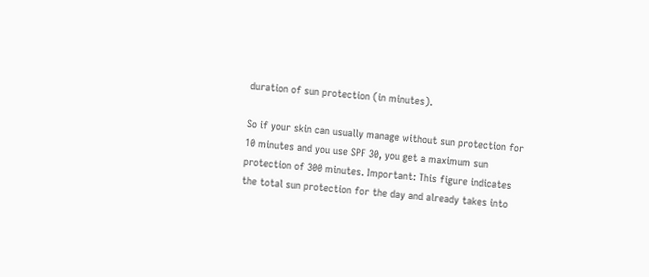duration of sun protection (in minutes).

So if your skin can usually manage without sun protection for 10 minutes and you use SPF 30, you get a maximum sun protection of 300 minutes. Important: This figure indicates the total sun protection for the day and already takes into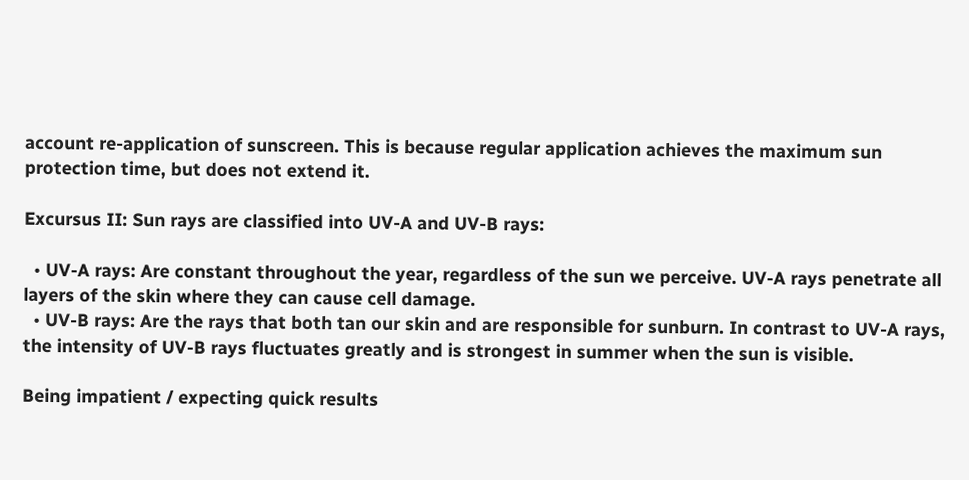account re-application of sunscreen. This is because regular application achieves the maximum sun protection time, but does not extend it.

Excursus II: Sun rays are classified into UV-A and UV-B rays:

  • UV-A rays: Are constant throughout the year, regardless of the sun we perceive. UV-A rays penetrate all layers of the skin where they can cause cell damage.
  • UV-B rays: Are the rays that both tan our skin and are responsible for sunburn. In contrast to UV-A rays, the intensity of UV-B rays fluctuates greatly and is strongest in summer when the sun is visible.

Being impatient / expecting quick results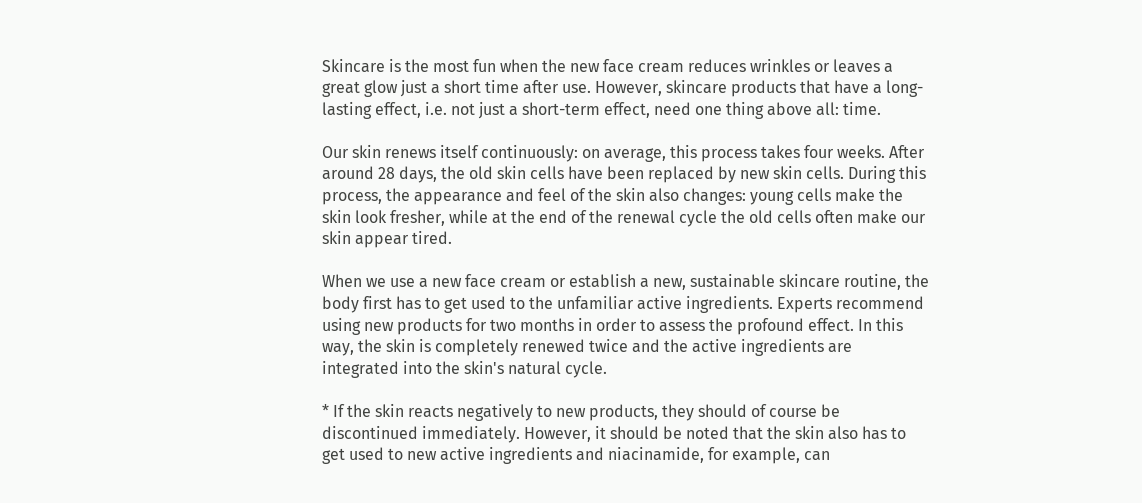Skincare is the most fun when the new face cream reduces wrinkles or leaves a great glow just a short time after use. However, skincare products that have a long-lasting effect, i.e. not just a short-term effect, need one thing above all: time.

Our skin renews itself continuously: on average, this process takes four weeks. After around 28 days, the old skin cells have been replaced by new skin cells. During this process, the appearance and feel of the skin also changes: young cells make the skin look fresher, while at the end of the renewal cycle the old cells often make our skin appear tired.

When we use a new face cream or establish a new, sustainable skincare routine, the body first has to get used to the unfamiliar active ingredients. Experts recommend using new products for two months in order to assess the profound effect. In this way, the skin is completely renewed twice and the active ingredients are integrated into the skin's natural cycle.

* If the skin reacts negatively to new products, they should of course be discontinued immediately. However, it should be noted that the skin also has to get used to new active ingredients and niacinamide, for example, can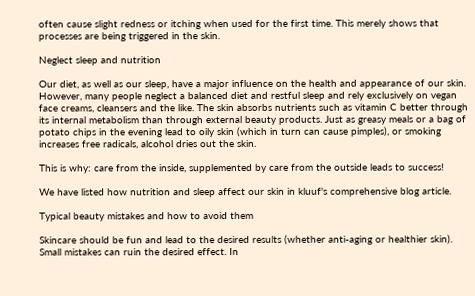often cause slight redness or itching when used for the first time. This merely shows that processes are being triggered in the skin.

Neglect sleep and nutrition

Our diet, as well as our sleep, have a major influence on the health and appearance of our skin. However, many people neglect a balanced diet and restful sleep and rely exclusively on vegan face creams, cleansers and the like. The skin absorbs nutrients such as vitamin C better through its internal metabolism than through external beauty products. Just as greasy meals or a bag of potato chips in the evening lead to oily skin (which in turn can cause pimples), or smoking increases free radicals, alcohol dries out the skin.

This is why: care from the inside, supplemented by care from the outside leads to success!

We have listed how nutrition and sleep affect our skin in kluuf's comprehensive blog article.

Typical beauty mistakes and how to avoid them

Skincare should be fun and lead to the desired results (whether anti-aging or healthier skin).
Small mistakes can ruin the desired effect. In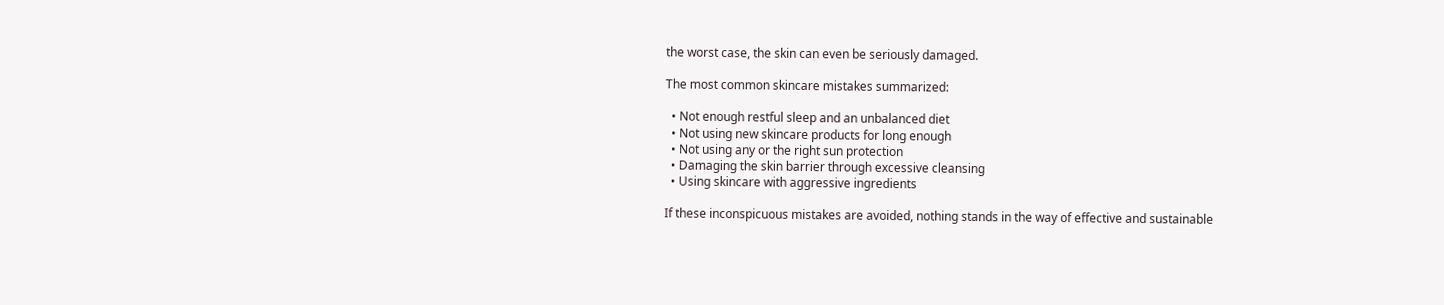the worst case, the skin can even be seriously damaged.

The most common skincare mistakes summarized:

  • Not enough restful sleep and an unbalanced diet
  • Not using new skincare products for long enough
  • Not using any or the right sun protection
  • Damaging the skin barrier through excessive cleansing
  • Using skincare with aggressive ingredients

If these inconspicuous mistakes are avoided, nothing stands in the way of effective and sustainable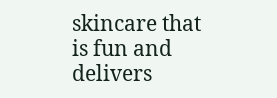skincare that is fun and delivers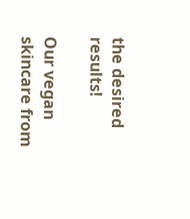the desired results!

Our vegan skincare from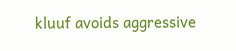kluuf avoids aggressive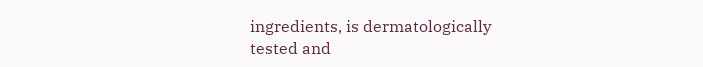ingredients, is dermatologically tested and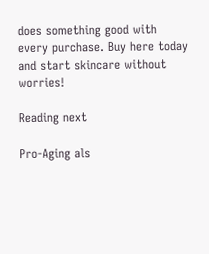does something good with every purchase. Buy here today and start skincare without worries!

Reading next

Pro-Aging als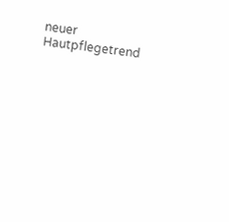neuer Hautpflegetrend